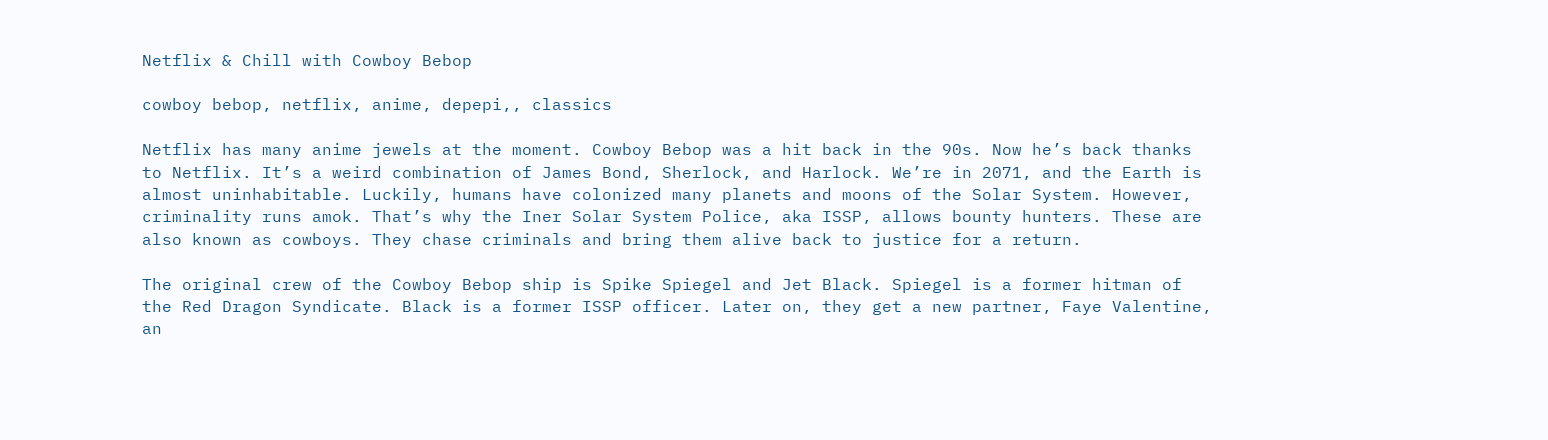Netflix & Chill with Cowboy Bebop

cowboy bebop, netflix, anime, depepi,, classics

Netflix has many anime jewels at the moment. Cowboy Bebop was a hit back in the 90s. Now he’s back thanks to Netflix. It’s a weird combination of James Bond, Sherlock, and Harlock. We’re in 2071, and the Earth is almost uninhabitable. Luckily, humans have colonized many planets and moons of the Solar System. However, criminality runs amok. That’s why the Iner Solar System Police, aka ISSP, allows bounty hunters. These are also known as cowboys. They chase criminals and bring them alive back to justice for a return.

The original crew of the Cowboy Bebop ship is Spike Spiegel and Jet Black. Spiegel is a former hitman of the Red Dragon Syndicate. Black is a former ISSP officer. Later on, they get a new partner, Faye Valentine, an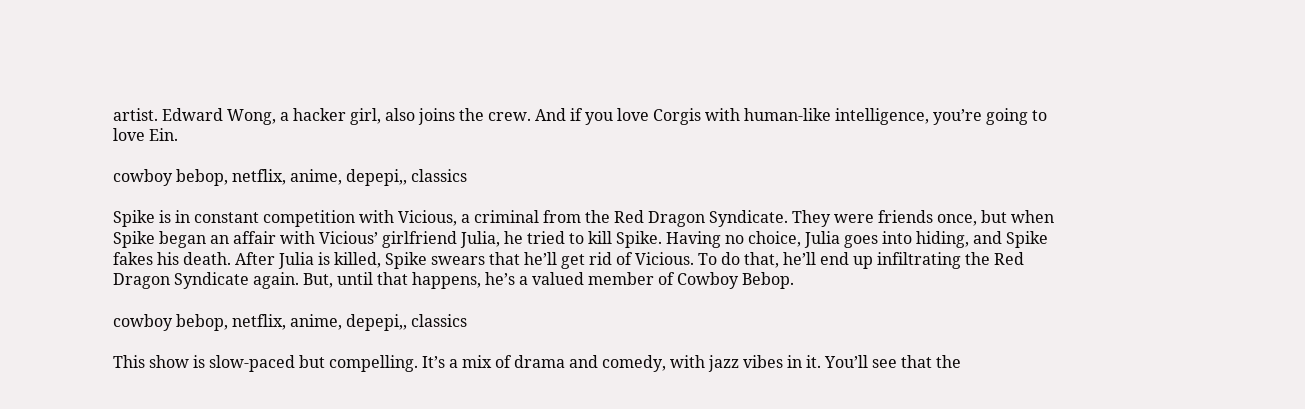artist. Edward Wong, a hacker girl, also joins the crew. And if you love Corgis with human-like intelligence, you’re going to love Ein.

cowboy bebop, netflix, anime, depepi,, classics

Spike is in constant competition with Vicious, a criminal from the Red Dragon Syndicate. They were friends once, but when Spike began an affair with Vicious’ girlfriend Julia, he tried to kill Spike. Having no choice, Julia goes into hiding, and Spike fakes his death. After Julia is killed, Spike swears that he’ll get rid of Vicious. To do that, he’ll end up infiltrating the Red Dragon Syndicate again. But, until that happens, he’s a valued member of Cowboy Bebop.

cowboy bebop, netflix, anime, depepi,, classics

This show is slow-paced but compelling. It’s a mix of drama and comedy, with jazz vibes in it. You’ll see that the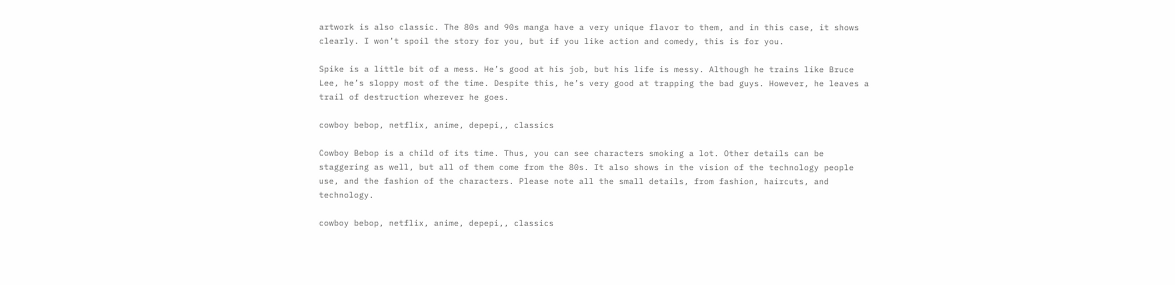artwork is also classic. The 80s and 90s manga have a very unique flavor to them, and in this case, it shows clearly. I won’t spoil the story for you, but if you like action and comedy, this is for you.

Spike is a little bit of a mess. He’s good at his job, but his life is messy. Although he trains like Bruce Lee, he’s sloppy most of the time. Despite this, he’s very good at trapping the bad guys. However, he leaves a trail of destruction wherever he goes.

cowboy bebop, netflix, anime, depepi,, classics

Cowboy Bebop is a child of its time. Thus, you can see characters smoking a lot. Other details can be staggering as well, but all of them come from the 80s. It also shows in the vision of the technology people use, and the fashion of the characters. Please note all the small details, from fashion, haircuts, and technology.

cowboy bebop, netflix, anime, depepi,, classics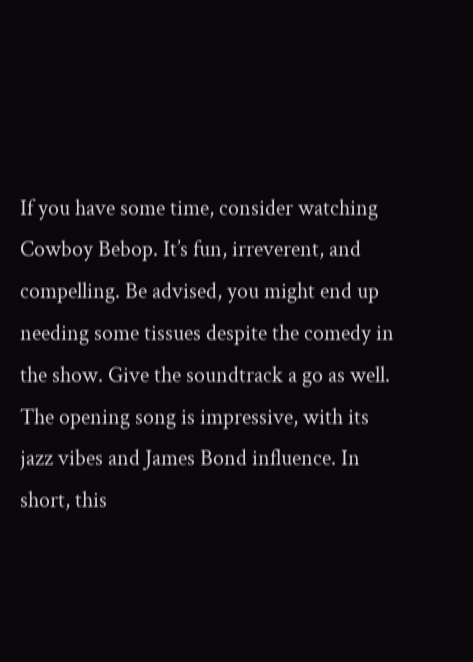If you have some time, consider watching Cowboy Bebop. It’s fun, irreverent, and compelling. Be advised, you might end up needing some tissues despite the comedy in the show. Give the soundtrack a go as well. The opening song is impressive, with its jazz vibes and James Bond influence. In short, this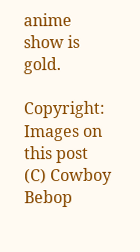anime show is gold.

Copyright: Images on this post (C) Cowboy Bebop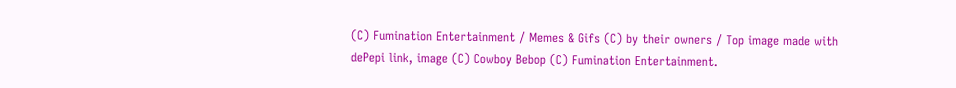(C) Fumination Entertainment / Memes & Gifs (C) by their owners / Top image made with dePepi link, image (C) Cowboy Bebop (C) Fumination Entertainment.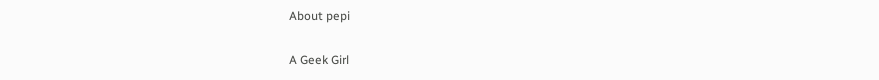About pepi

A Geek Girl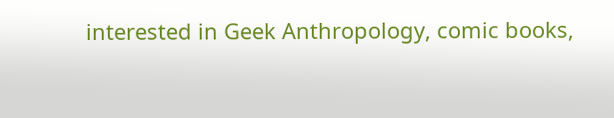interested in Geek Anthropology, comic books,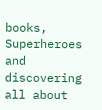books, Superheroes and discovering all about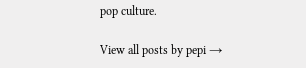pop culture.

View all posts by pepi →